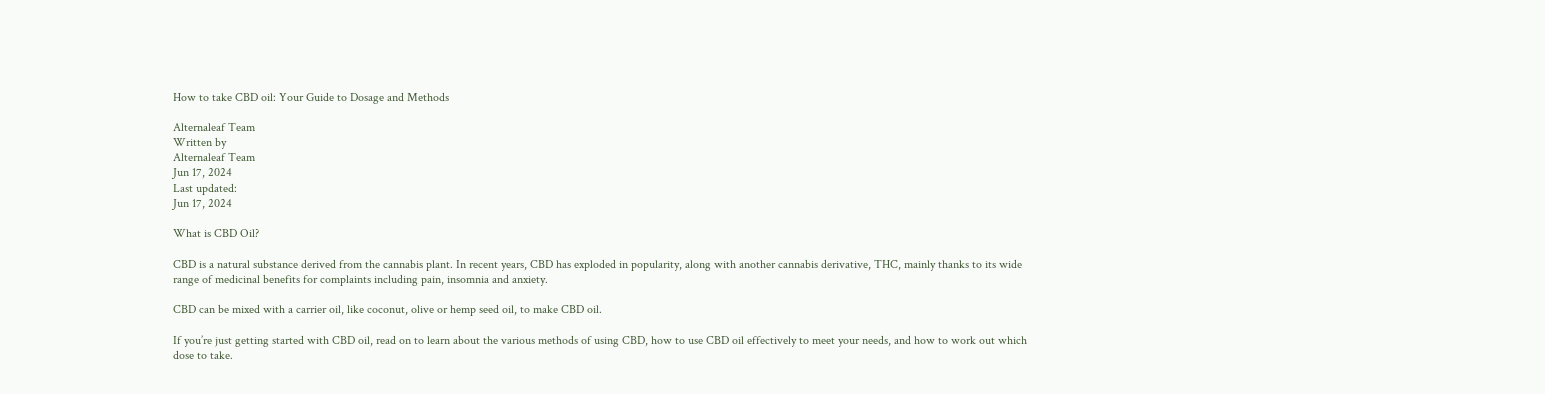How to take CBD oil: Your Guide to Dosage and Methods

Alternaleaf Team
Written by
Alternaleaf Team
Jun 17, 2024
Last updated:
Jun 17, 2024

What is CBD Oil?

CBD is a natural substance derived from the cannabis plant. In recent years, CBD has exploded in popularity, along with another cannabis derivative, THC, mainly thanks to its wide range of medicinal benefits for complaints including pain, insomnia and anxiety.

CBD can be mixed with a carrier oil, like coconut, olive or hemp seed oil, to make CBD oil.

If you’re just getting started with CBD oil, read on to learn about the various methods of using CBD, how to use CBD oil effectively to meet your needs, and how to work out which dose to take.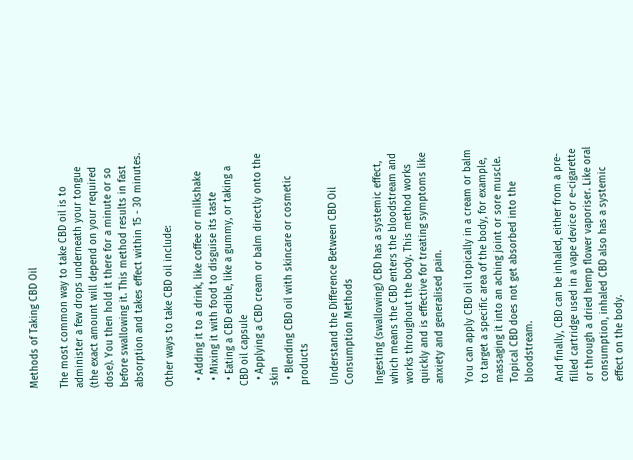Methods of Taking CBD Oil

The most common way to take CBD oil is to administer a few drops underneath your tongue (the exact amount will depend on your required dose). You then hold it there for a minute or so before swallowing it. This method results in fast absorption and takes effect within 15 - 30 minutes.

Other ways to take CBD oil include:

  • Adding it to a drink, like coffee or milkshake
  • Mixing it with food to disguise its taste
  • Eating a CBD edible, like a gummy, or taking a CBD oil capsule
  • Applying a CBD cream or balm directly onto the skin
  • Blending CBD oil with skincare or cosmetic products

Understand the Difference Between CBD Oil Consumption Methods

Ingesting (swallowing) CBD has a systemic effect, which means the CBD enters the bloodstream and works throughout the body. This method works quickly and is effective for treating symptoms like anxiety and generalised pain.

You can apply CBD oil topically in a cream or balm to target a specific area of the body, for example, massaging it into an aching joint or sore muscle. Topical CBD does not get absorbed into the bloodstream.

And finally, CBD can be inhaled, either from a pre-filled cartridge used in a vape device or e-cigarette or through a dried hemp flower vaporiser. Like oral consumption, inhaled CBD also has a systemic effect on the body.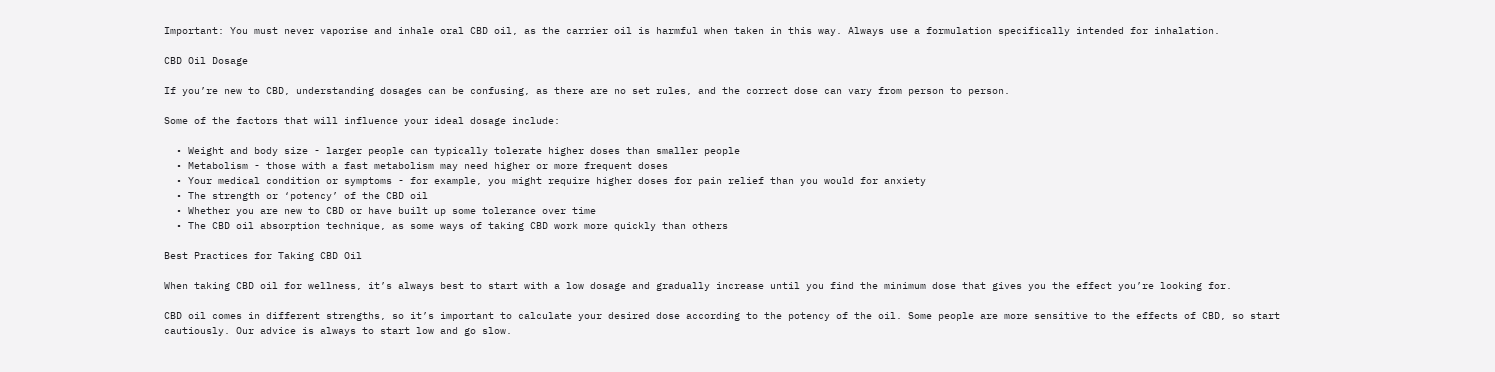Important: You must never vaporise and inhale oral CBD oil, as the carrier oil is harmful when taken in this way. Always use a formulation specifically intended for inhalation.

CBD Oil Dosage

If you’re new to CBD, understanding dosages can be confusing, as there are no set rules, and the correct dose can vary from person to person.

Some of the factors that will influence your ideal dosage include:

  • Weight and body size - larger people can typically tolerate higher doses than smaller people
  • Metabolism - those with a fast metabolism may need higher or more frequent doses
  • Your medical condition or symptoms - for example, you might require higher doses for pain relief than you would for anxiety
  • The strength or ‘potency’ of the CBD oil
  • Whether you are new to CBD or have built up some tolerance over time
  • The CBD oil absorption technique, as some ways of taking CBD work more quickly than others

Best Practices for Taking CBD Oil

When taking CBD oil for wellness, it’s always best to start with a low dosage and gradually increase until you find the minimum dose that gives you the effect you’re looking for.

CBD oil comes in different strengths, so it’s important to calculate your desired dose according to the potency of the oil. Some people are more sensitive to the effects of CBD, so start cautiously. Our advice is always to start low and go slow.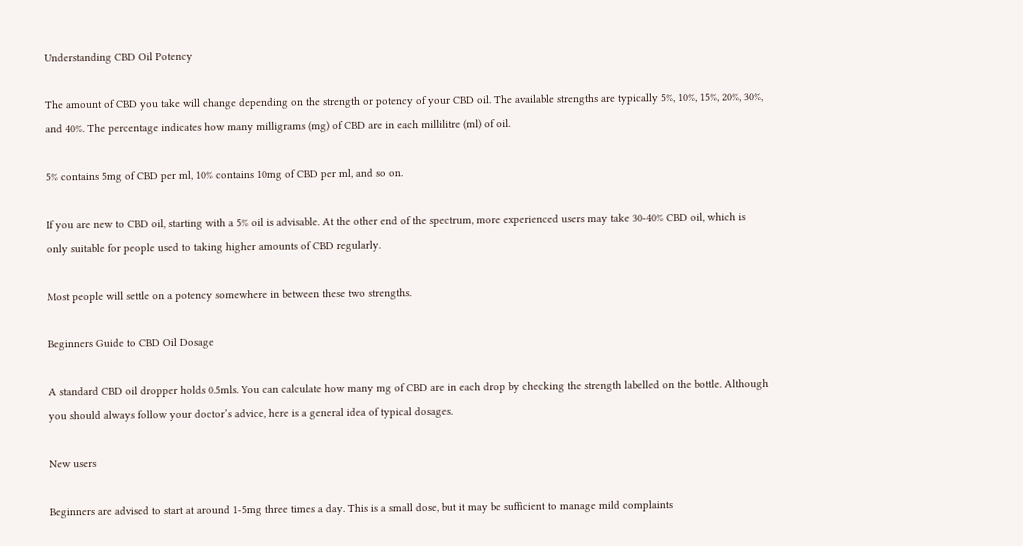Understanding CBD Oil Potency

The amount of CBD you take will change depending on the strength or potency of your CBD oil. The available strengths are typically 5%, 10%, 15%, 20%, 30%, and 40%. The percentage indicates how many milligrams (mg) of CBD are in each millilitre (ml) of oil.

5% contains 5mg of CBD per ml, 10% contains 10mg of CBD per ml, and so on.

If you are new to CBD oil, starting with a 5% oil is advisable. At the other end of the spectrum, more experienced users may take 30-40% CBD oil, which is only suitable for people used to taking higher amounts of CBD regularly.

Most people will settle on a potency somewhere in between these two strengths.

Beginners Guide to CBD Oil Dosage

A standard CBD oil dropper holds 0.5mls. You can calculate how many mg of CBD are in each drop by checking the strength labelled on the bottle. Although you should always follow your doctor’s advice, here is a general idea of typical dosages.

New users

Beginners are advised to start at around 1-5mg three times a day. This is a small dose, but it may be sufficient to manage mild complaints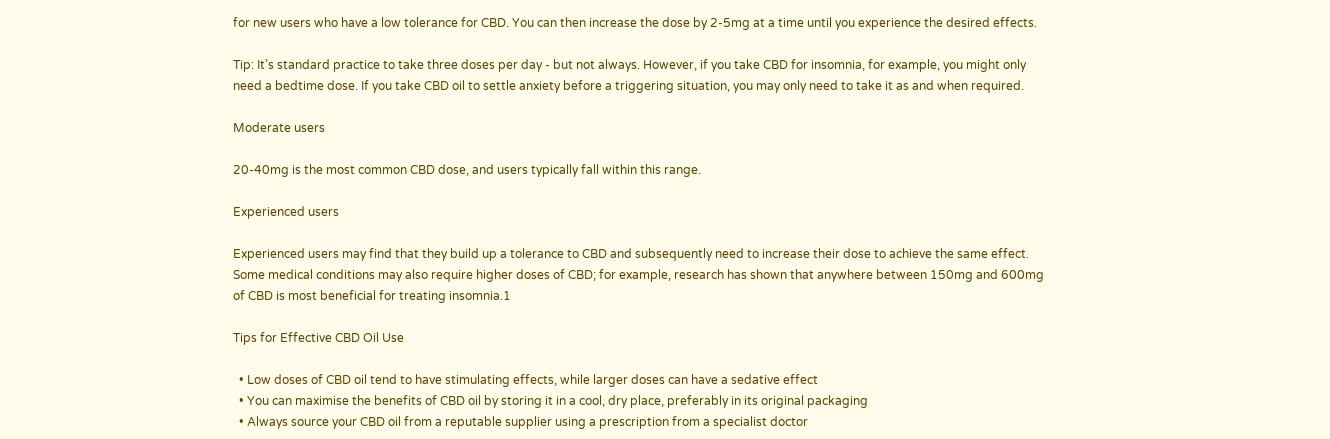for new users who have a low tolerance for CBD. You can then increase the dose by 2-5mg at a time until you experience the desired effects.

Tip: It’s standard practice to take three doses per day - but not always. However, if you take CBD for insomnia, for example, you might only need a bedtime dose. If you take CBD oil to settle anxiety before a triggering situation, you may only need to take it as and when required.

Moderate users

20-40mg is the most common CBD dose, and users typically fall within this range.

Experienced users

Experienced users may find that they build up a tolerance to CBD and subsequently need to increase their dose to achieve the same effect. Some medical conditions may also require higher doses of CBD; for example, research has shown that anywhere between 150mg and 600mg of CBD is most beneficial for treating insomnia.1

Tips for Effective CBD Oil Use

  • Low doses of CBD oil tend to have stimulating effects, while larger doses can have a sedative effect
  • You can maximise the benefits of CBD oil by storing it in a cool, dry place, preferably in its original packaging
  • Always source your CBD oil from a reputable supplier using a prescription from a specialist doctor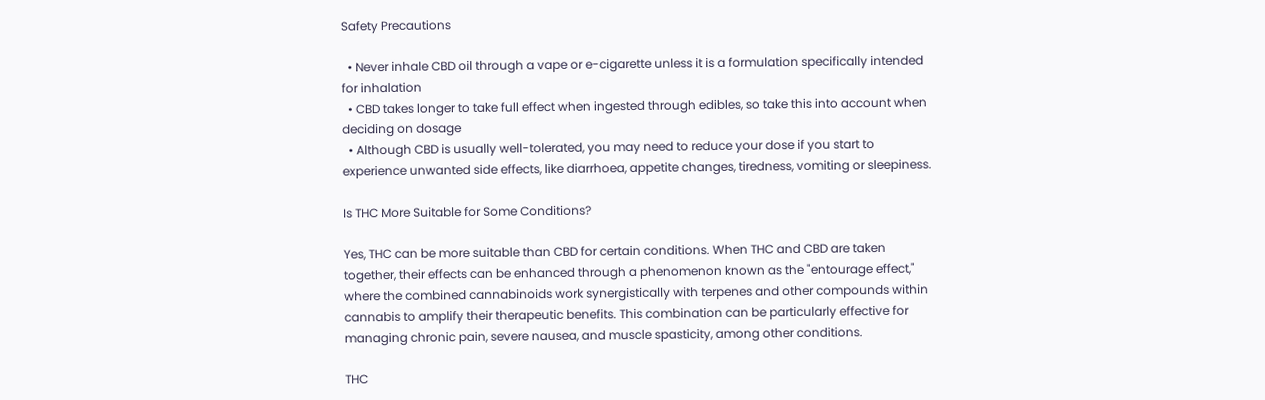Safety Precautions

  • Never inhale CBD oil through a vape or e-cigarette unless it is a formulation specifically intended for inhalation
  • CBD takes longer to take full effect when ingested through edibles, so take this into account when deciding on dosage
  • Although CBD is usually well-tolerated, you may need to reduce your dose if you start to experience unwanted side effects, like diarrhoea, appetite changes, tiredness, vomiting or sleepiness.

Is THC More Suitable for Some Conditions?

Yes, THC can be more suitable than CBD for certain conditions. When THC and CBD are taken together, their effects can be enhanced through a phenomenon known as the "entourage effect," where the combined cannabinoids work synergistically with terpenes and other compounds within cannabis to amplify their therapeutic benefits. This combination can be particularly effective for managing chronic pain, severe nausea, and muscle spasticity, among other conditions.

THC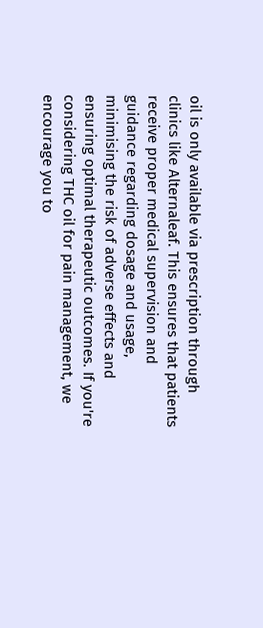oil is only available via prescription through clinics like Alternaleaf. This ensures that patients receive proper medical supervision and guidance regarding dosage and usage, minimising the risk of adverse effects and ensuring optimal therapeutic outcomes. If you're considering THC oil for pain management, we encourage you to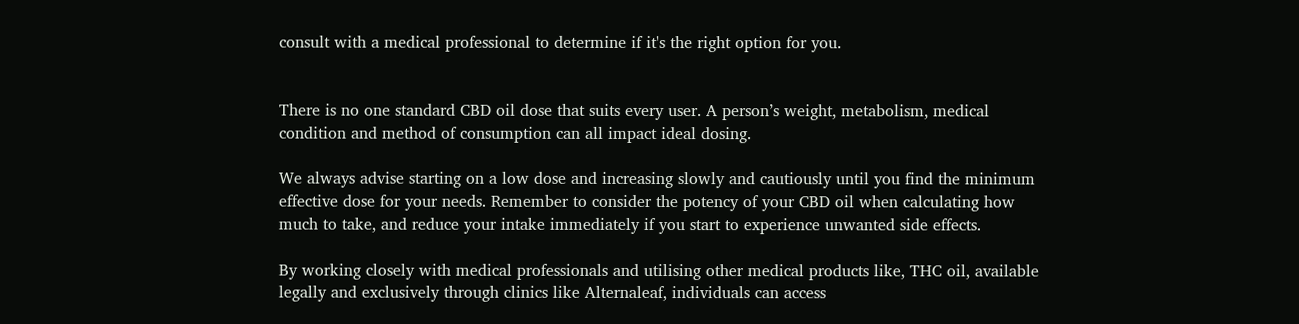consult with a medical professional to determine if it's the right option for you.


There is no one standard CBD oil dose that suits every user. A person’s weight, metabolism, medical condition and method of consumption can all impact ideal dosing.

We always advise starting on a low dose and increasing slowly and cautiously until you find the minimum effective dose for your needs. Remember to consider the potency of your CBD oil when calculating how much to take, and reduce your intake immediately if you start to experience unwanted side effects.

By working closely with medical professionals and utilising other medical products like, THC oil, available legally and exclusively through clinics like Alternaleaf, individuals can access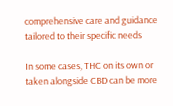comprehensive care and guidance tailored to their specific needs

In some cases, THC on its own or taken alongside CBD can be more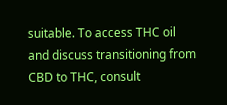suitable. To access THC oil and discuss transitioning from CBD to THC, consult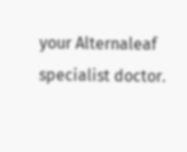your Alternaleaf specialist doctor.